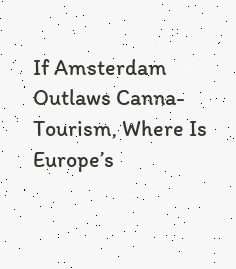If Amsterdam Outlaws Canna-Tourism, Where Is Europe’s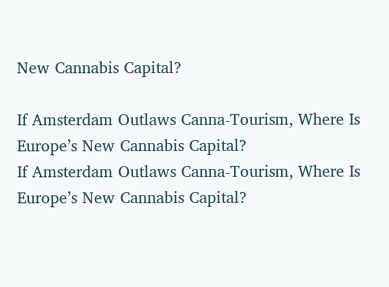New Cannabis Capital?

If Amsterdam Outlaws Canna-Tourism, Where Is Europe’s New Cannabis Capital?
If Amsterdam Outlaws Canna-Tourism, Where Is Europe’s New Cannabis Capital?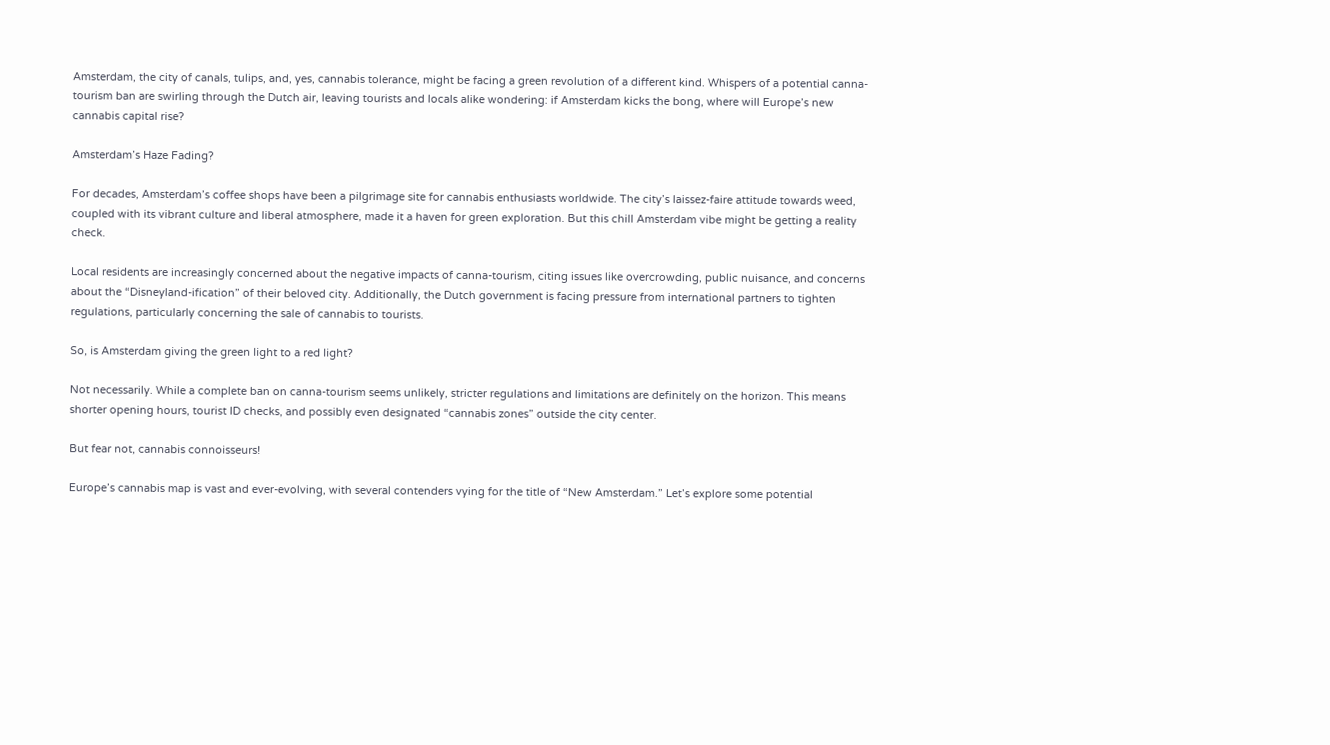Amsterdam, the city of canals, tulips, and, yes, cannabis tolerance, might be facing a green revolution of a different kind. Whispers of a potential canna-tourism ban are swirling through the Dutch air, leaving tourists and locals alike wondering: if Amsterdam kicks the bong, where will Europe’s new cannabis capital rise?

Amsterdam’s Haze Fading?

For decades, Amsterdam’s coffee shops have been a pilgrimage site for cannabis enthusiasts worldwide. The city’s laissez-faire attitude towards weed, coupled with its vibrant culture and liberal atmosphere, made it a haven for green exploration. But this chill Amsterdam vibe might be getting a reality check.

Local residents are increasingly concerned about the negative impacts of canna-tourism, citing issues like overcrowding, public nuisance, and concerns about the “Disneyland-ification” of their beloved city. Additionally, the Dutch government is facing pressure from international partners to tighten regulations, particularly concerning the sale of cannabis to tourists.

So, is Amsterdam giving the green light to a red light?

Not necessarily. While a complete ban on canna-tourism seems unlikely, stricter regulations and limitations are definitely on the horizon. This means shorter opening hours, tourist ID checks, and possibly even designated “cannabis zones” outside the city center.

But fear not, cannabis connoisseurs!

Europe’s cannabis map is vast and ever-evolving, with several contenders vying for the title of “New Amsterdam.” Let’s explore some potential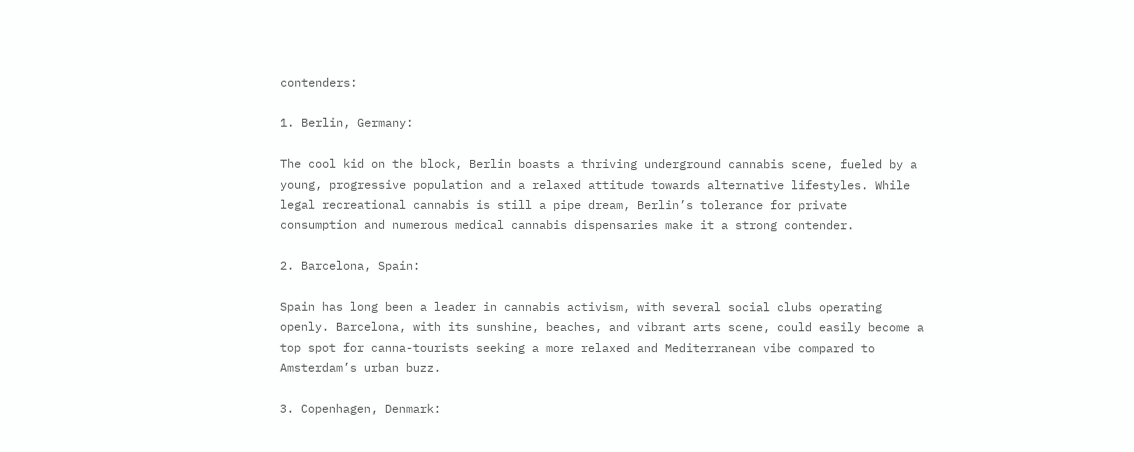contenders:

1. Berlin, Germany:

The cool kid on the block, Berlin boasts a thriving underground cannabis scene, fueled by a young, progressive population and a relaxed attitude towards alternative lifestyles. While legal recreational cannabis is still a pipe dream, Berlin’s tolerance for private consumption and numerous medical cannabis dispensaries make it a strong contender.

2. Barcelona, Spain:

Spain has long been a leader in cannabis activism, with several social clubs operating openly. Barcelona, with its sunshine, beaches, and vibrant arts scene, could easily become a top spot for canna-tourists seeking a more relaxed and Mediterranean vibe compared to Amsterdam’s urban buzz.

3. Copenhagen, Denmark: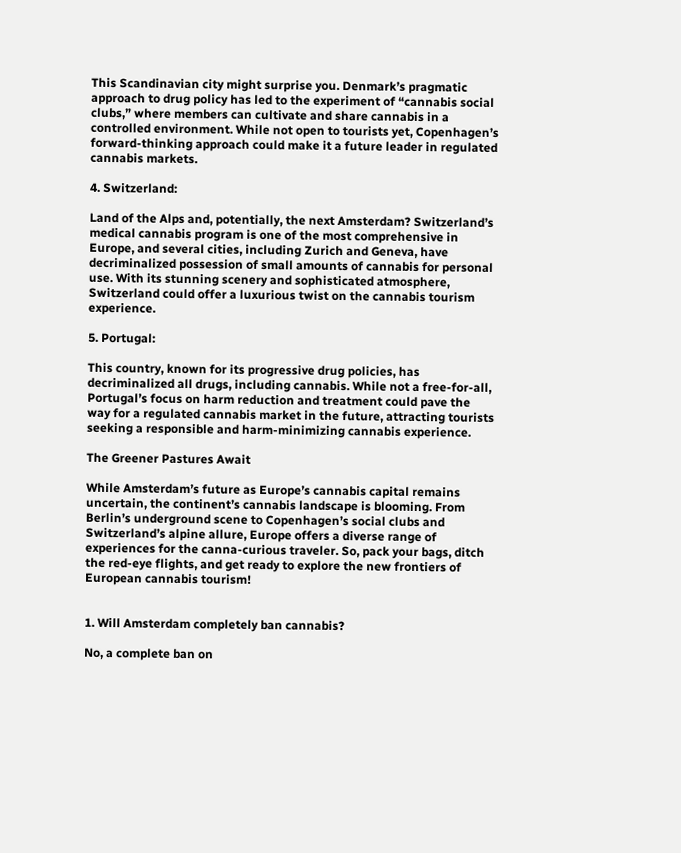This Scandinavian city might surprise you. Denmark’s pragmatic approach to drug policy has led to the experiment of “cannabis social clubs,” where members can cultivate and share cannabis in a controlled environment. While not open to tourists yet, Copenhagen’s forward-thinking approach could make it a future leader in regulated cannabis markets.

4. Switzerland:

Land of the Alps and, potentially, the next Amsterdam? Switzerland’s medical cannabis program is one of the most comprehensive in Europe, and several cities, including Zurich and Geneva, have decriminalized possession of small amounts of cannabis for personal use. With its stunning scenery and sophisticated atmosphere, Switzerland could offer a luxurious twist on the cannabis tourism experience.

5. Portugal:

This country, known for its progressive drug policies, has decriminalized all drugs, including cannabis. While not a free-for-all, Portugal’s focus on harm reduction and treatment could pave the way for a regulated cannabis market in the future, attracting tourists seeking a responsible and harm-minimizing cannabis experience.

The Greener Pastures Await

While Amsterdam’s future as Europe’s cannabis capital remains uncertain, the continent’s cannabis landscape is blooming. From Berlin’s underground scene to Copenhagen’s social clubs and Switzerland’s alpine allure, Europe offers a diverse range of experiences for the canna-curious traveler. So, pack your bags, ditch the red-eye flights, and get ready to explore the new frontiers of European cannabis tourism!


1. Will Amsterdam completely ban cannabis?

No, a complete ban on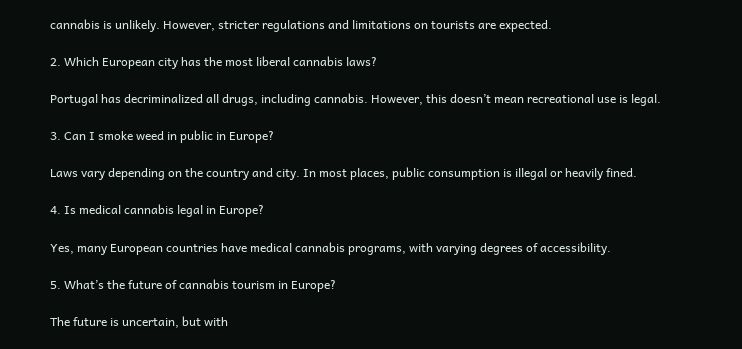cannabis is unlikely. However, stricter regulations and limitations on tourists are expected.

2. Which European city has the most liberal cannabis laws?

Portugal has decriminalized all drugs, including cannabis. However, this doesn’t mean recreational use is legal.

3. Can I smoke weed in public in Europe?

Laws vary depending on the country and city. In most places, public consumption is illegal or heavily fined.

4. Is medical cannabis legal in Europe?

Yes, many European countries have medical cannabis programs, with varying degrees of accessibility.

5. What’s the future of cannabis tourism in Europe?

The future is uncertain, but with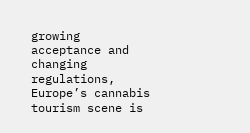growing acceptance and changing regulations, Europe’s cannabis tourism scene is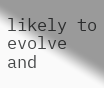likely to evolve and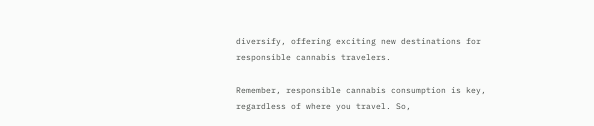diversify, offering exciting new destinations for responsible cannabis travelers.

Remember, responsible cannabis consumption is key, regardless of where you travel. So,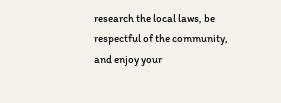research the local laws, be respectful of the community, and enjoy your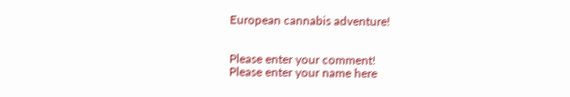European cannabis adventure!


Please enter your comment!
Please enter your name here